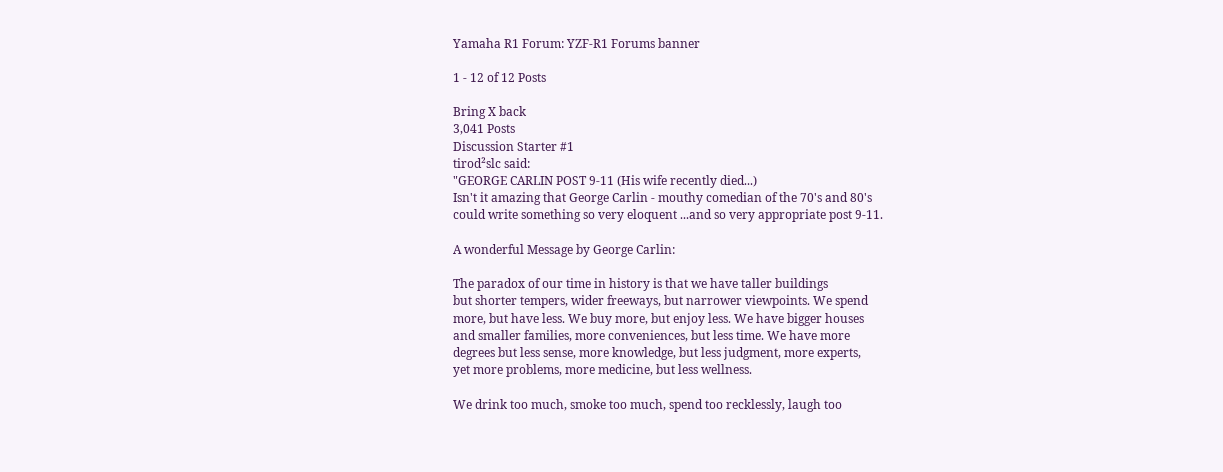Yamaha R1 Forum: YZF-R1 Forums banner

1 - 12 of 12 Posts

Bring X back
3,041 Posts
Discussion Starter #1
tirod²slc said:
"GEORGE CARLIN POST 9-11 (His wife recently died...)
Isn't it amazing that George Carlin - mouthy comedian of the 70's and 80's
could write something so very eloquent ...and so very appropriate post 9-11.

A wonderful Message by George Carlin:

The paradox of our time in history is that we have taller buildings
but shorter tempers, wider freeways, but narrower viewpoints. We spend
more, but have less. We buy more, but enjoy less. We have bigger houses
and smaller families, more conveniences, but less time. We have more
degrees but less sense, more knowledge, but less judgment, more experts,
yet more problems, more medicine, but less wellness.

We drink too much, smoke too much, spend too recklessly, laugh too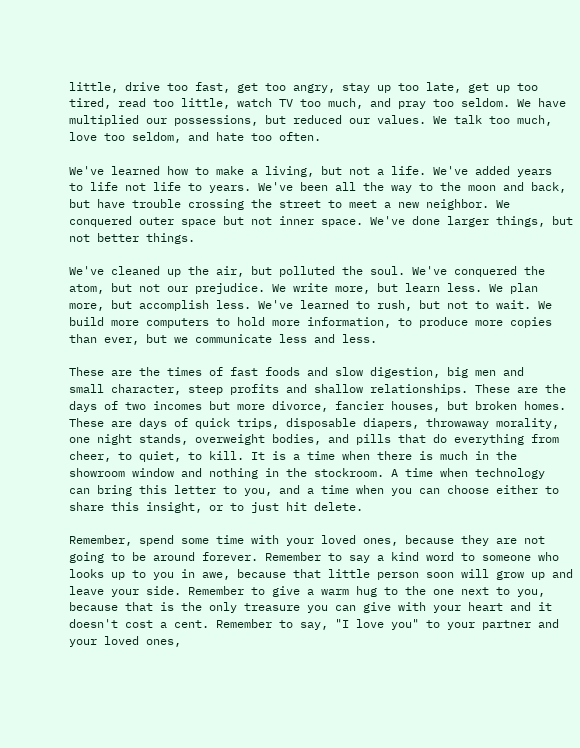little, drive too fast, get too angry, stay up too late, get up too
tired, read too little, watch TV too much, and pray too seldom. We have
multiplied our possessions, but reduced our values. We talk too much,
love too seldom, and hate too often.

We've learned how to make a living, but not a life. We've added years
to life not life to years. We've been all the way to the moon and back,
but have trouble crossing the street to meet a new neighbor. We
conquered outer space but not inner space. We've done larger things, but
not better things.

We've cleaned up the air, but polluted the soul. We've conquered the
atom, but not our prejudice. We write more, but learn less. We plan
more, but accomplish less. We've learned to rush, but not to wait. We
build more computers to hold more information, to produce more copies
than ever, but we communicate less and less.

These are the times of fast foods and slow digestion, big men and
small character, steep profits and shallow relationships. These are the
days of two incomes but more divorce, fancier houses, but broken homes.
These are days of quick trips, disposable diapers, throwaway morality,
one night stands, overweight bodies, and pills that do everything from
cheer, to quiet, to kill. It is a time when there is much in the
showroom window and nothing in the stockroom. A time when technology
can bring this letter to you, and a time when you can choose either to
share this insight, or to just hit delete.

Remember, spend some time with your loved ones, because they are not
going to be around forever. Remember to say a kind word to someone who
looks up to you in awe, because that little person soon will grow up and
leave your side. Remember to give a warm hug to the one next to you,
because that is the only treasure you can give with your heart and it
doesn't cost a cent. Remember to say, "I love you" to your partner and
your loved ones,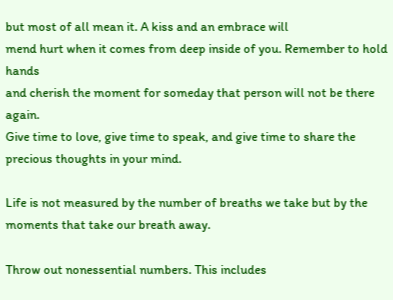but most of all mean it. A kiss and an embrace will
mend hurt when it comes from deep inside of you. Remember to hold hands
and cherish the moment for someday that person will not be there again.
Give time to love, give time to speak, and give time to share the
precious thoughts in your mind.

Life is not measured by the number of breaths we take but by the
moments that take our breath away.

Throw out nonessential numbers. This includes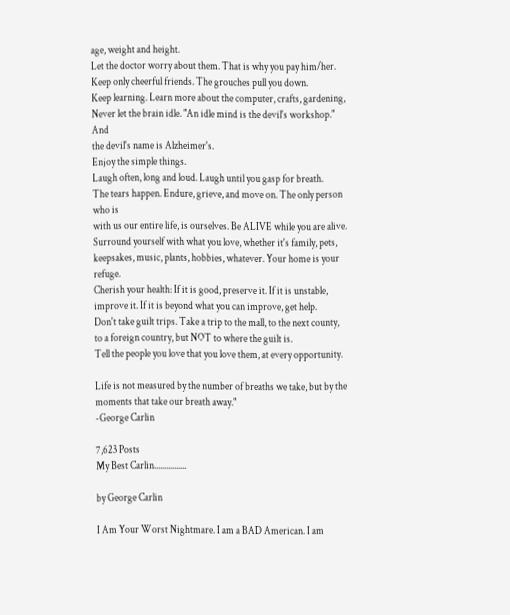age, weight and height.
Let the doctor worry about them. That is why you pay him/her.
Keep only cheerful friends. The grouches pull you down.
Keep learning. Learn more about the computer, crafts, gardening,
Never let the brain idle. "An idle mind is the devil's workshop." And
the devil's name is Alzheimer's.
Enjoy the simple things.
Laugh often, long and loud. Laugh until you gasp for breath.
The tears happen. Endure, grieve, and move on. The only person who is
with us our entire life, is ourselves. Be ALIVE while you are alive.
Surround yourself with what you love, whether it's family, pets,
keepsakes, music, plants, hobbies, whatever. Your home is your refuge.
Cherish your health: If it is good, preserve it. If it is unstable,
improve it. If it is beyond what you can improve, get help.
Don't take guilt trips. Take a trip to the mall, to the next county,
to a foreign country, but NOT to where the guilt is.
Tell the people you love that you love them, at every opportunity.

Life is not measured by the number of breaths we take, but by the
moments that take our breath away."
-George Carlin

7,623 Posts
My Best Carlin................

by George Carlin

I Am Your Worst Nightmare. I am a BAD American. I am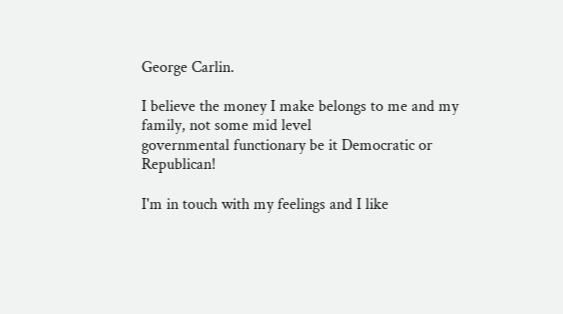George Carlin.

I believe the money I make belongs to me and my family, not some mid level
governmental functionary be it Democratic or Republican!

I'm in touch with my feelings and I like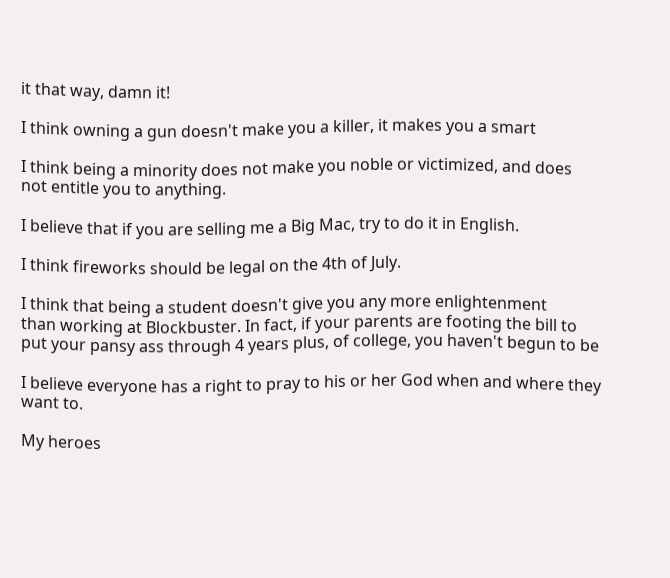it that way, damn it!

I think owning a gun doesn't make you a killer, it makes you a smart

I think being a minority does not make you noble or victimized, and does
not entitle you to anything.

I believe that if you are selling me a Big Mac, try to do it in English.

I think fireworks should be legal on the 4th of July.

I think that being a student doesn't give you any more enlightenment
than working at Blockbuster. In fact, if your parents are footing the bill to
put your pansy ass through 4 years plus, of college, you haven't begun to be

I believe everyone has a right to pray to his or her God when and where they
want to.

My heroes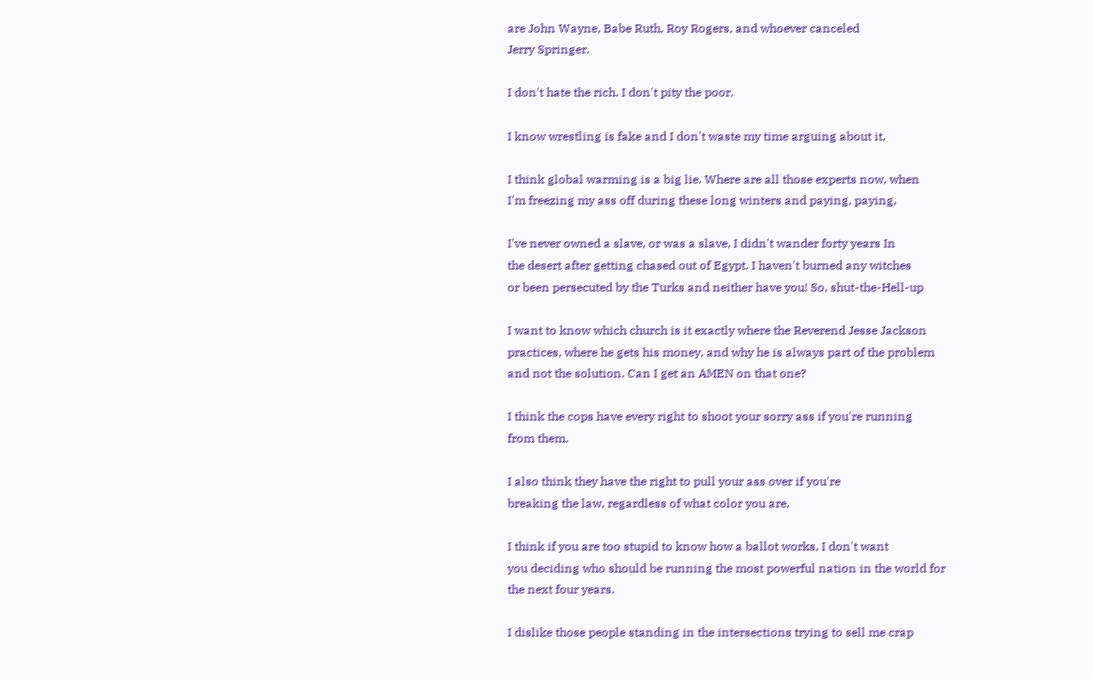are John Wayne, Babe Ruth, Roy Rogers, and whoever canceled
Jerry Springer.

I don't hate the rich. I don't pity the poor.

I know wrestling is fake and I don't waste my time arguing about it.

I think global warming is a big lie. Where are all those experts now, when
I'm freezing my ass off during these long winters and paying, paying,

I've never owned a slave, or was a slave, I didn't wander forty years In
the desert after getting chased out of Egypt. I haven't burned any witches
or been persecuted by the Turks and neither have you! So, shut-the-Hell-up

I want to know which church is it exactly where the Reverend Jesse Jackson
practices, where he gets his money, and why he is always part of the problem
and not the solution. Can I get an AMEN on that one?

I think the cops have every right to shoot your sorry ass if you're running
from them.

I also think they have the right to pull your ass over if you're
breaking the law, regardless of what color you are.

I think if you are too stupid to know how a ballot works, I don't want
you deciding who should be running the most powerful nation in the world for
the next four years.

I dislike those people standing in the intersections trying to sell me crap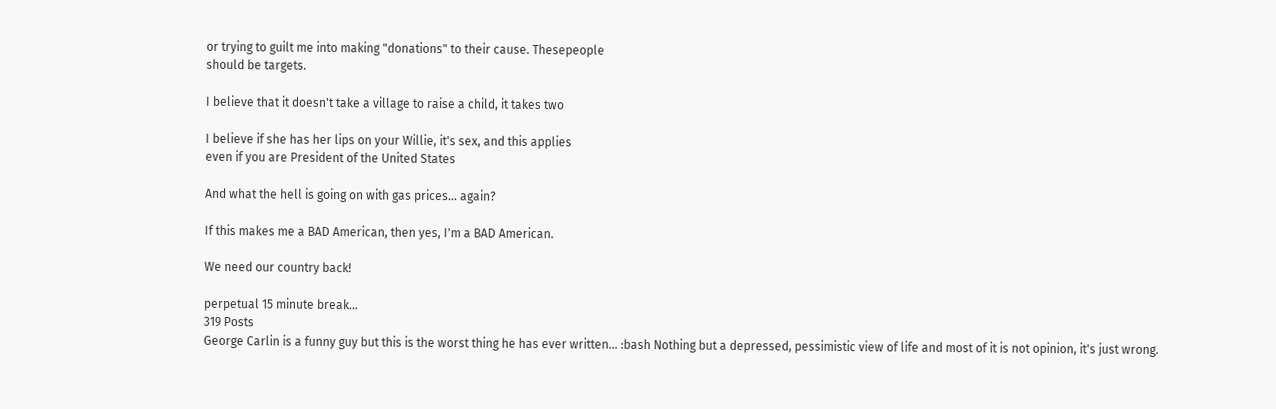or trying to guilt me into making "donations" to their cause. Thesepeople
should be targets.

I believe that it doesn't take a village to raise a child, it takes two

I believe if she has her lips on your Willie, it's sex, and this applies
even if you are President of the United States

And what the hell is going on with gas prices... again?

If this makes me a BAD American, then yes, I'm a BAD American.

We need our country back!

perpetual 15 minute break...
319 Posts
George Carlin is a funny guy but this is the worst thing he has ever written... :bash Nothing but a depressed, pessimistic view of life and most of it is not opinion, it's just wrong.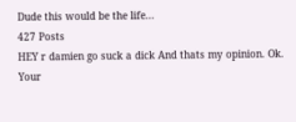Dude this would be the life...
427 Posts
HEY r damien go suck a dick And thats my opinion. Ok. Your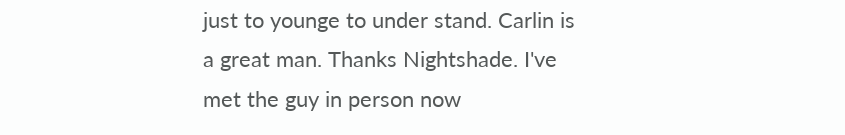just to younge to under stand. Carlin is a great man. Thanks Nightshade. I've met the guy in person now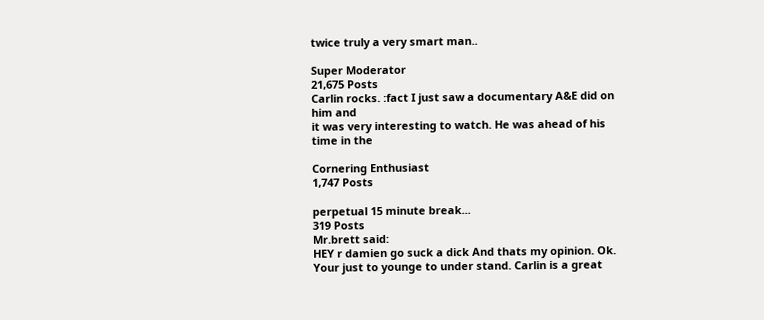twice truly a very smart man..

Super Moderator
21,675 Posts
Carlin rocks. :fact I just saw a documentary A&E did on him and
it was very interesting to watch. He was ahead of his time in the

Cornering Enthusiast
1,747 Posts

perpetual 15 minute break...
319 Posts
Mr.brett said:
HEY r damien go suck a dick And thats my opinion. Ok. Your just to younge to under stand. Carlin is a great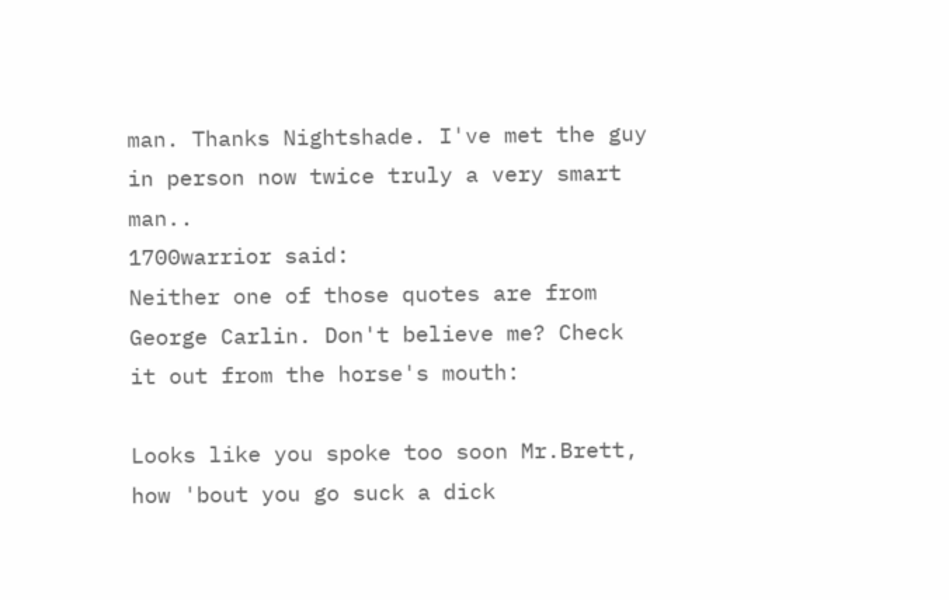man. Thanks Nightshade. I've met the guy in person now twice truly a very smart man..
1700warrior said:
Neither one of those quotes are from George Carlin. Don't believe me? Check it out from the horse's mouth:

Looks like you spoke too soon Mr.Brett, how 'bout you go suck a dick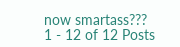now smartass???
1 - 12 of 12 Posts